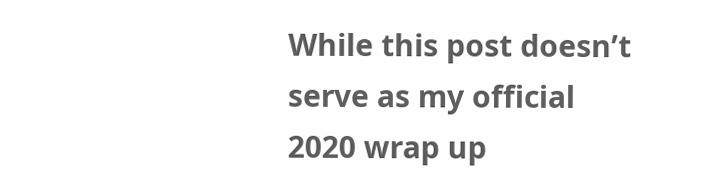While this post doesn’t serve as my official 2020 wrap up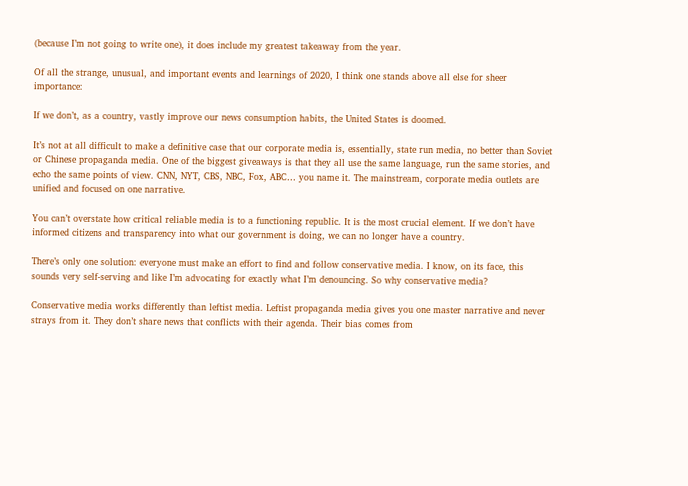(because I’m not going to write one), it does include my greatest takeaway from the year.

Of all the strange, unusual, and important events and learnings of 2020, I think one stands above all else for sheer importance:

If we don’t, as a country, vastly improve our news consumption habits, the United States is doomed.

It’s not at all difficult to make a definitive case that our corporate media is, essentially, state run media, no better than Soviet or Chinese propaganda media. One of the biggest giveaways is that they all use the same language, run the same stories, and echo the same points of view. CNN, NYT, CBS, NBC, Fox, ABC… you name it. The mainstream, corporate media outlets are unified and focused on one narrative.

You can’t overstate how critical reliable media is to a functioning republic. It is the most crucial element. If we don’t have informed citizens and transparency into what our government is doing, we can no longer have a country.

There’s only one solution: everyone must make an effort to find and follow conservative media. I know, on its face, this sounds very self-serving and like I’m advocating for exactly what I’m denouncing. So why conservative media?

Conservative media works differently than leftist media. Leftist propaganda media gives you one master narrative and never strays from it. They don’t share news that conflicts with their agenda. Their bias comes from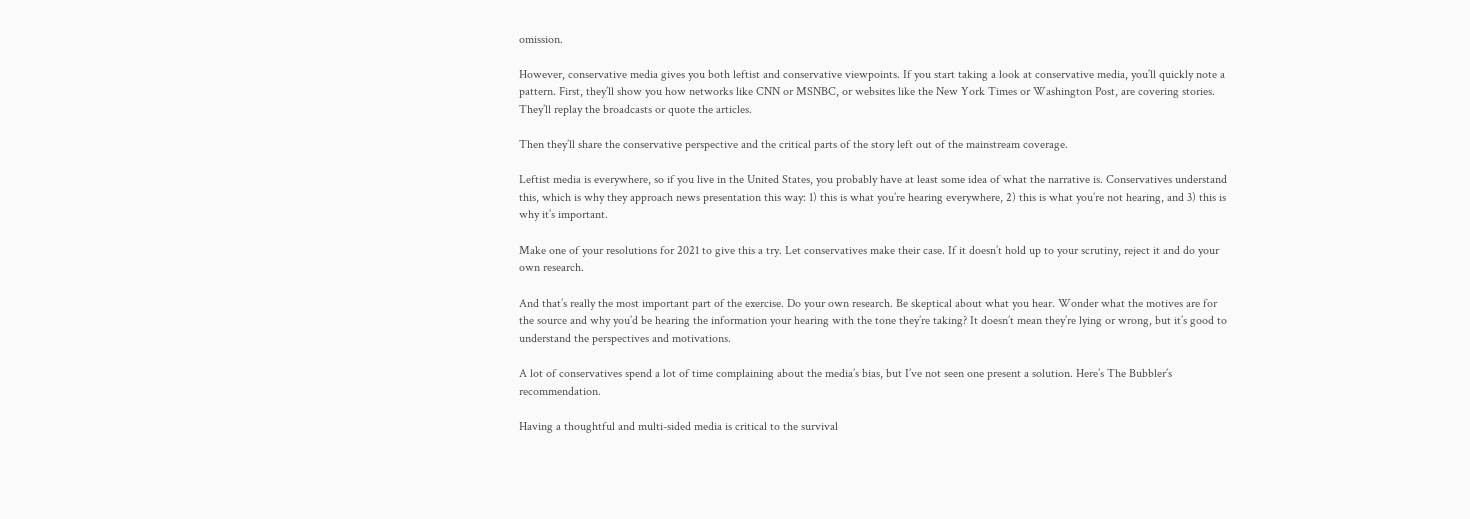omission.

However, conservative media gives you both leftist and conservative viewpoints. If you start taking a look at conservative media, you’ll quickly note a pattern. First, they’ll show you how networks like CNN or MSNBC, or websites like the New York Times or Washington Post, are covering stories. They’ll replay the broadcasts or quote the articles.

Then they’ll share the conservative perspective and the critical parts of the story left out of the mainstream coverage.

Leftist media is everywhere, so if you live in the United States, you probably have at least some idea of what the narrative is. Conservatives understand this, which is why they approach news presentation this way: 1) this is what you’re hearing everywhere, 2) this is what you’re not hearing, and 3) this is why it’s important.

Make one of your resolutions for 2021 to give this a try. Let conservatives make their case. If it doesn’t hold up to your scrutiny, reject it and do your own research.

And that’s really the most important part of the exercise. Do your own research. Be skeptical about what you hear. Wonder what the motives are for the source and why you’d be hearing the information your hearing with the tone they’re taking? It doesn’t mean they’re lying or wrong, but it’s good to understand the perspectives and motivations.

A lot of conservatives spend a lot of time complaining about the media’s bias, but I’ve not seen one present a solution. Here’s The Bubbler’s recommendation.

Having a thoughtful and multi-sided media is critical to the survival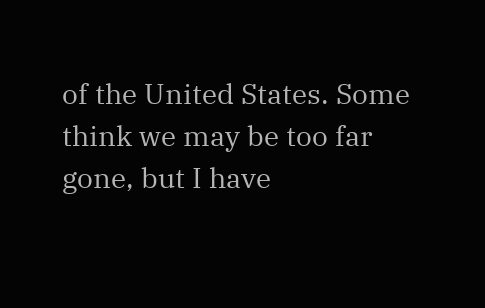of the United States. Some think we may be too far gone, but I have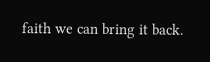faith we can bring it back.